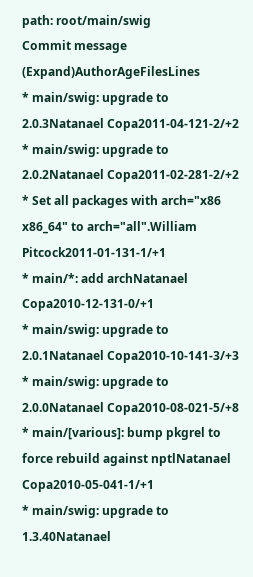path: root/main/swig
Commit message (Expand)AuthorAgeFilesLines
* main/swig: upgrade to 2.0.3Natanael Copa2011-04-121-2/+2
* main/swig: upgrade to 2.0.2Natanael Copa2011-02-281-2/+2
* Set all packages with arch="x86 x86_64" to arch="all".William Pitcock2011-01-131-1/+1
* main/*: add archNatanael Copa2010-12-131-0/+1
* main/swig: upgrade to 2.0.1Natanael Copa2010-10-141-3/+3
* main/swig: upgrade to 2.0.0Natanael Copa2010-08-021-5/+8
* main/[various]: bump pkgrel to force rebuild against nptlNatanael Copa2010-05-041-1/+1
* main/swig: upgrade to 1.3.40Natanael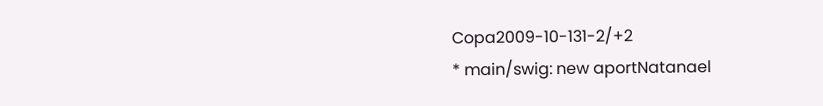Copa2009-10-131-2/+2
* main/swig: new aportNatanael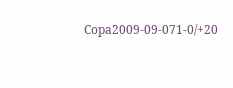Copa2009-09-071-0/+20